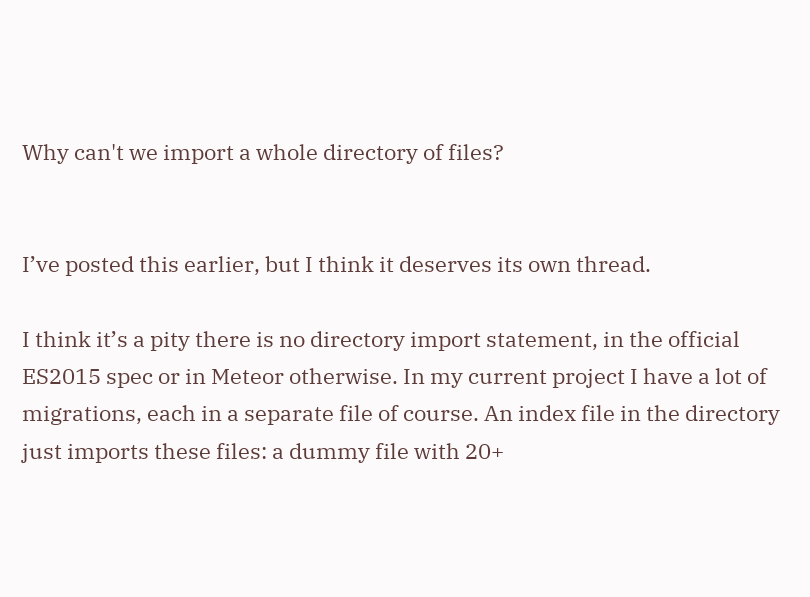Why can't we import a whole directory of files?


I’ve posted this earlier, but I think it deserves its own thread.

I think it’s a pity there is no directory import statement, in the official ES2015 spec or in Meteor otherwise. In my current project I have a lot of migrations, each in a separate file of course. An index file in the directory just imports these files: a dummy file with 20+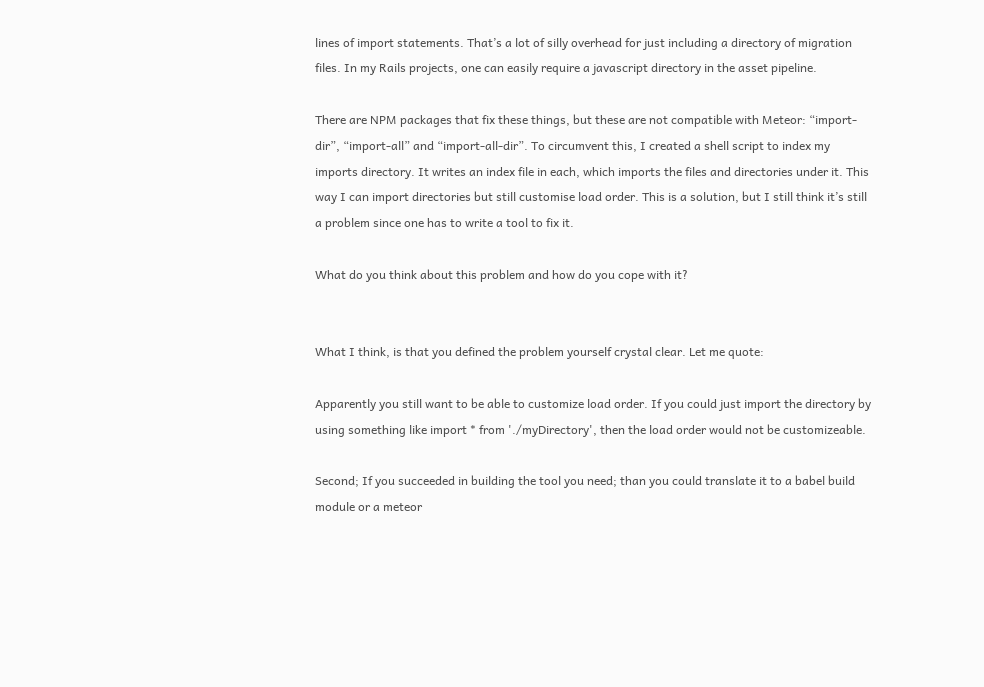lines of import statements. That’s a lot of silly overhead for just including a directory of migration files. In my Rails projects, one can easily require a javascript directory in the asset pipeline.

There are NPM packages that fix these things, but these are not compatible with Meteor: “import-dir”, “import-all” and “import-all-dir”. To circumvent this, I created a shell script to index my imports directory. It writes an index file in each, which imports the files and directories under it. This way I can import directories but still customise load order. This is a solution, but I still think it’s still a problem since one has to write a tool to fix it.

What do you think about this problem and how do you cope with it?


What I think, is that you defined the problem yourself crystal clear. Let me quote:

Apparently you still want to be able to customize load order. If you could just import the directory by using something like import * from './myDirectory', then the load order would not be customizeable.

Second; If you succeeded in building the tool you need; than you could translate it to a babel build module or a meteor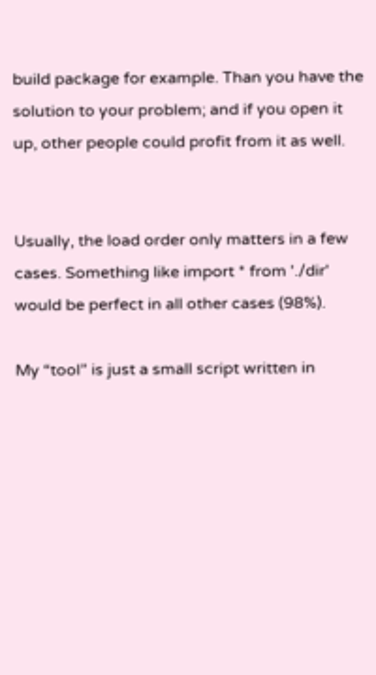build package for example. Than you have the solution to your problem; and if you open it up, other people could profit from it as well.


Usually, the load order only matters in a few cases. Something like import * from './dir' would be perfect in all other cases (98%).

My “tool” is just a small script written in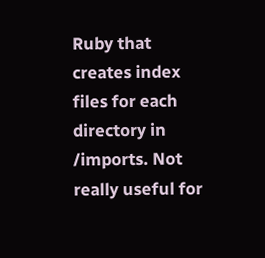Ruby that creates index files for each directory in /imports. Not really useful for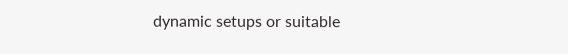dynamic setups or suitable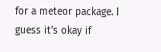for a meteor package. I guess it’s okay if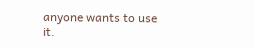anyone wants to use it.